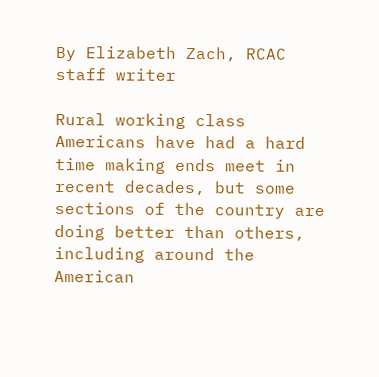By Elizabeth Zach, RCAC staff writer

Rural working class Americans have had a hard time making ends meet in recent decades, but some sections of the country are doing better than others, including around the American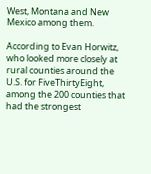West, Montana and New Mexico among them.

According to Evan Horwitz, who looked more closely at rural counties around the U.S. for FiveThirtyEight, among the 200 counties that had the strongest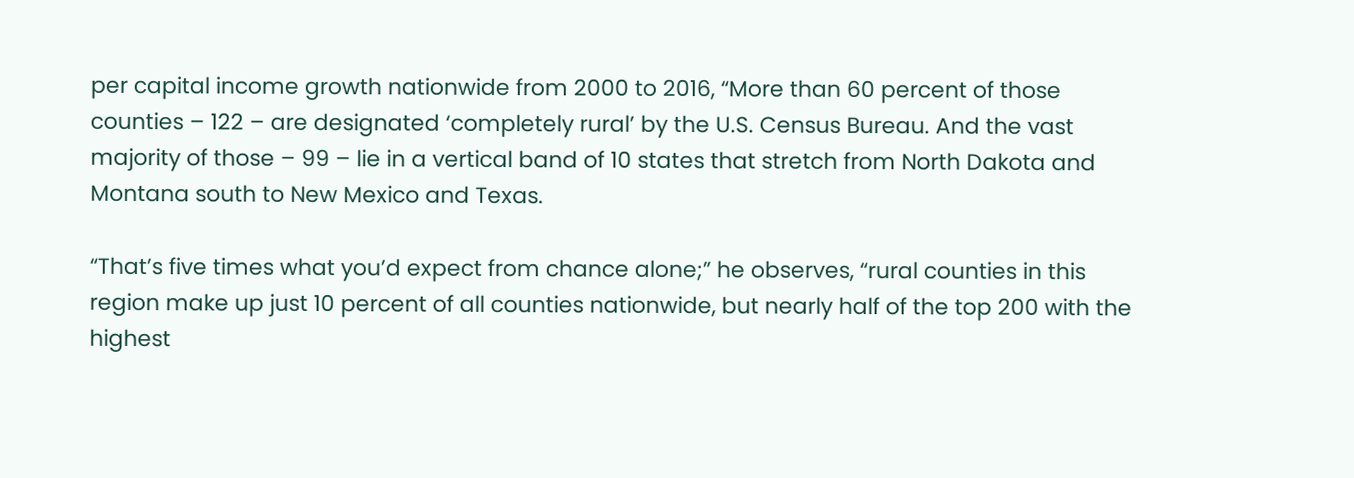per capital income growth nationwide from 2000 to 2016, “More than 60 percent of those counties – 122 – are designated ‘completely rural’ by the U.S. Census Bureau. And the vast majority of those – 99 – lie in a vertical band of 10 states that stretch from North Dakota and Montana south to New Mexico and Texas.

“That’s five times what you’d expect from chance alone;” he observes, “rural counties in this region make up just 10 percent of all counties nationwide, but nearly half of the top 200 with the highest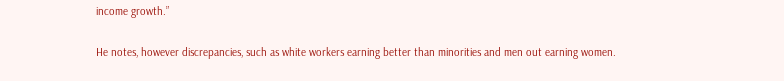income growth.”

He notes, however discrepancies, such as white workers earning better than minorities and men out earning women.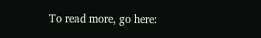To read more, go here: